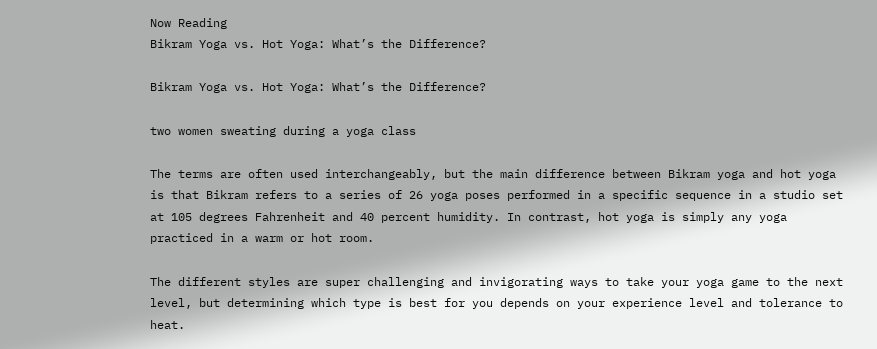Now Reading
Bikram Yoga vs. Hot Yoga: What’s the Difference?

Bikram Yoga vs. Hot Yoga: What’s the Difference?

two women sweating during a yoga class

The terms are often used interchangeably, but the main difference between Bikram yoga and hot yoga is that Bikram refers to a series of 26 yoga poses performed in a specific sequence in a studio set at 105 degrees Fahrenheit and 40 percent humidity. In contrast, hot yoga is simply any yoga practiced in a warm or hot room.

The different styles are super challenging and invigorating ways to take your yoga game to the next level, but determining which type is best for you depends on your experience level and tolerance to heat.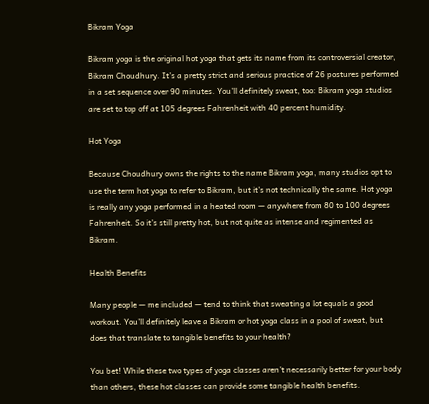Bikram Yoga

Bikram yoga is the original hot yoga that gets its name from its controversial creator, Bikram Choudhury. It’s a pretty strict and serious practice of 26 postures performed in a set sequence over 90 minutes. You’ll definitely sweat, too: Bikram yoga studios are set to top off at 105 degrees Fahrenheit with 40 percent humidity.

Hot Yoga

Because Choudhury owns the rights to the name Bikram yoga, many studios opt to use the term hot yoga to refer to Bikram, but it’s not technically the same. Hot yoga is really any yoga performed in a heated room — anywhere from 80 to 100 degrees Fahrenheit. So it’s still pretty hot, but not quite as intense and regimented as Bikram.

Health Benefits

Many people — me included — tend to think that sweating a lot equals a good workout. You’ll definitely leave a Bikram or hot yoga class in a pool of sweat, but does that translate to tangible benefits to your health?

You bet! While these two types of yoga classes aren’t necessarily better for your body than others, these hot classes can provide some tangible health benefits.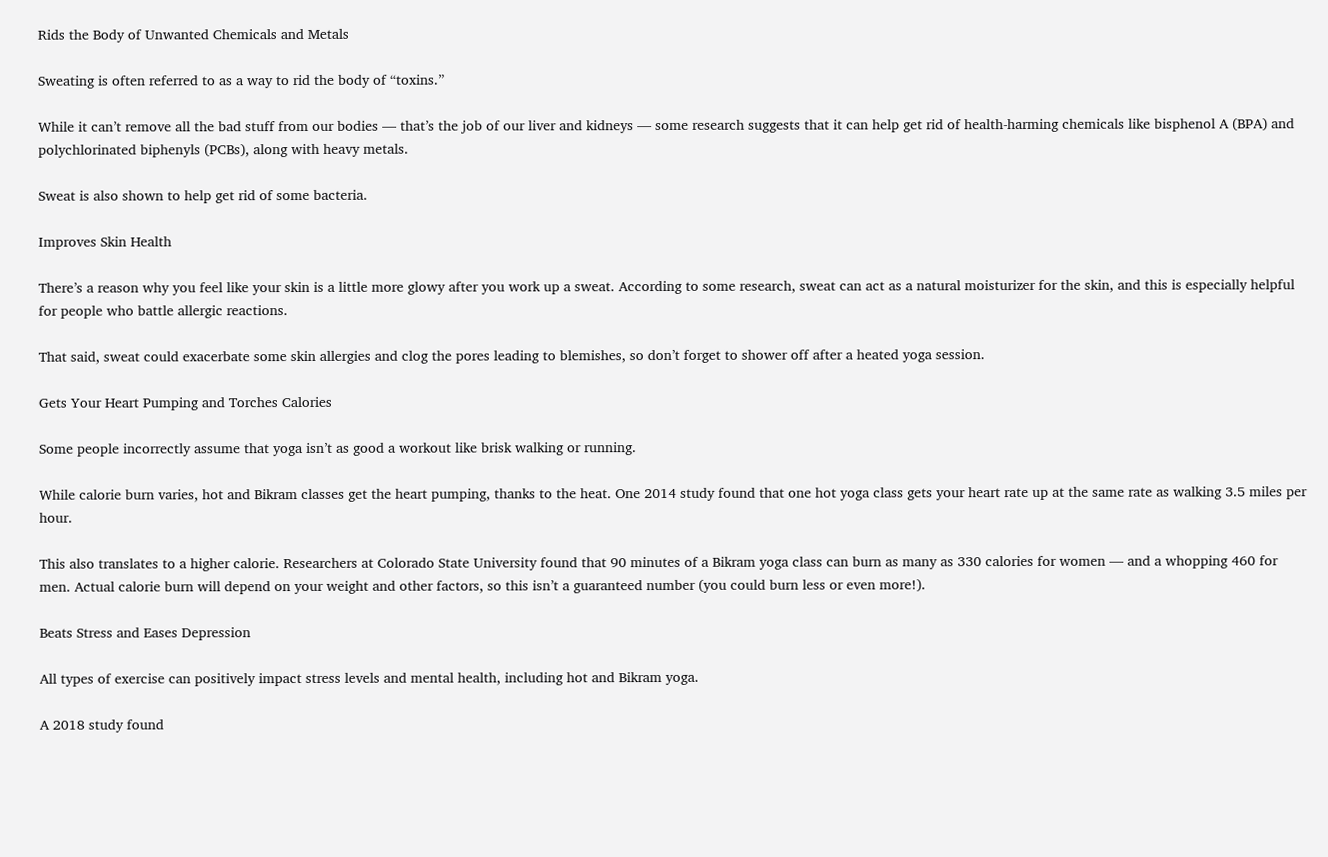Rids the Body of Unwanted Chemicals and Metals

Sweating is often referred to as a way to rid the body of “toxins.”

While it can’t remove all the bad stuff from our bodies — that’s the job of our liver and kidneys — some research suggests that it can help get rid of health-harming chemicals like bisphenol A (BPA) and polychlorinated biphenyls (PCBs), along with heavy metals.

Sweat is also shown to help get rid of some bacteria.

Improves Skin Health

There’s a reason why you feel like your skin is a little more glowy after you work up a sweat. According to some research, sweat can act as a natural moisturizer for the skin, and this is especially helpful for people who battle allergic reactions.

That said, sweat could exacerbate some skin allergies and clog the pores leading to blemishes, so don’t forget to shower off after a heated yoga session.

Gets Your Heart Pumping and Torches Calories

Some people incorrectly assume that yoga isn’t as good a workout like brisk walking or running.

While calorie burn varies, hot and Bikram classes get the heart pumping, thanks to the heat. One 2014 study found that one hot yoga class gets your heart rate up at the same rate as walking 3.5 miles per hour.

This also translates to a higher calorie. Researchers at Colorado State University found that 90 minutes of a Bikram yoga class can burn as many as 330 calories for women — and a whopping 460 for men. Actual calorie burn will depend on your weight and other factors, so this isn’t a guaranteed number (you could burn less or even more!).

Beats Stress and Eases Depression

All types of exercise can positively impact stress levels and mental health, including hot and Bikram yoga.

A 2018 study found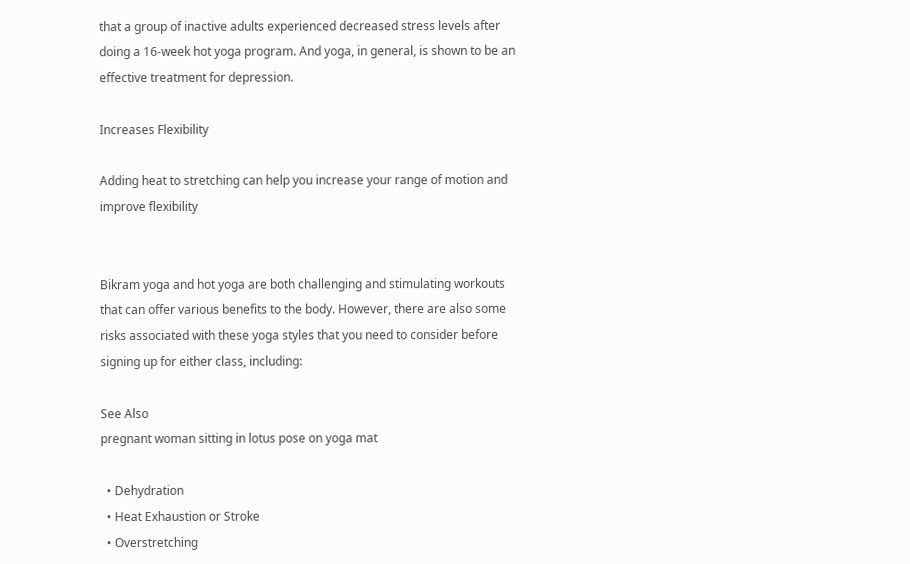that a group of inactive adults experienced decreased stress levels after doing a 16-week hot yoga program. And yoga, in general, is shown to be an effective treatment for depression.

Increases Flexibility

Adding heat to stretching can help you increase your range of motion and improve flexibility


Bikram yoga and hot yoga are both challenging and stimulating workouts that can offer various benefits to the body. However, there are also some risks associated with these yoga styles that you need to consider before signing up for either class, including:

See Also
pregnant woman sitting in lotus pose on yoga mat

  • Dehydration
  • Heat Exhaustion or Stroke
  • Overstretching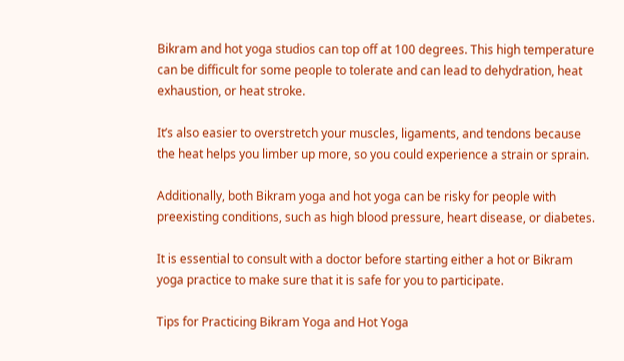Bikram and hot yoga studios can top off at 100 degrees. This high temperature can be difficult for some people to tolerate and can lead to dehydration, heat exhaustion, or heat stroke.

It’s also easier to overstretch your muscles, ligaments, and tendons because the heat helps you limber up more, so you could experience a strain or sprain.

Additionally, both Bikram yoga and hot yoga can be risky for people with preexisting conditions, such as high blood pressure, heart disease, or diabetes.

It is essential to consult with a doctor before starting either a hot or Bikram yoga practice to make sure that it is safe for you to participate.

Tips for Practicing Bikram Yoga and Hot Yoga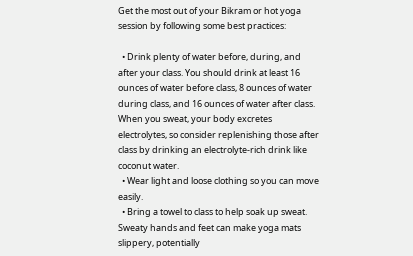Get the most out of your Bikram or hot yoga session by following some best practices:

  • Drink plenty of water before, during, and after your class. You should drink at least 16 ounces of water before class, 8 ounces of water during class, and 16 ounces of water after class. When you sweat, your body excretes electrolytes, so consider replenishing those after class by drinking an electrolyte-rich drink like coconut water.
  • Wear light and loose clothing so you can move easily.
  • Bring a towel to class to help soak up sweat. Sweaty hands and feet can make yoga mats slippery, potentially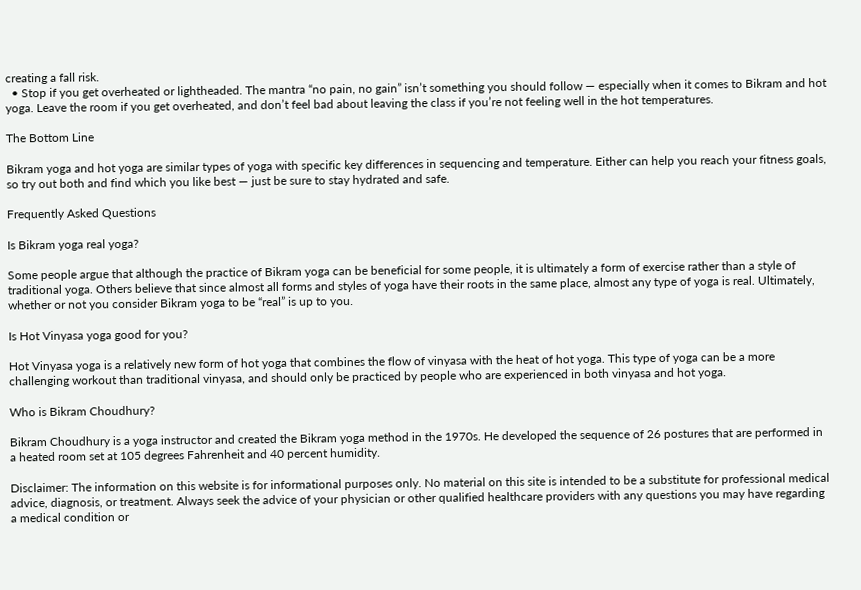creating a fall risk.
  • Stop if you get overheated or lightheaded. The mantra “no pain, no gain” isn’t something you should follow — especially when it comes to Bikram and hot yoga. Leave the room if you get overheated, and don’t feel bad about leaving the class if you’re not feeling well in the hot temperatures.

The Bottom Line

Bikram yoga and hot yoga are similar types of yoga with specific key differences in sequencing and temperature. Either can help you reach your fitness goals, so try out both and find which you like best — just be sure to stay hydrated and safe.

Frequently Asked Questions

Is Bikram yoga real yoga?

Some people argue that although the practice of Bikram yoga can be beneficial for some people, it is ultimately a form of exercise rather than a style of traditional yoga. Others believe that since almost all forms and styles of yoga have their roots in the same place, almost any type of yoga is real. Ultimately, whether or not you consider Bikram yoga to be “real” is up to you.

Is Hot Vinyasa yoga good for you?

Hot Vinyasa yoga is a relatively new form of hot yoga that combines the flow of vinyasa with the heat of hot yoga. This type of yoga can be a more challenging workout than traditional vinyasa, and should only be practiced by people who are experienced in both vinyasa and hot yoga.

Who is Bikram Choudhury?

Bikram Choudhury is a yoga instructor and created the Bikram yoga method in the 1970s. He developed the sequence of 26 postures that are performed in a heated room set at 105 degrees Fahrenheit and 40 percent humidity.

Disclaimer: The information on this website is for informational purposes only. No material on this site is intended to be a substitute for professional medical advice, diagnosis, or treatment. Always seek the advice of your physician or other qualified healthcare providers with any questions you may have regarding a medical condition or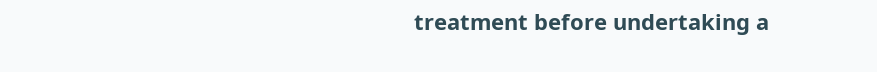treatment before undertaking a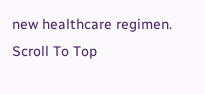new healthcare regimen.
Scroll To Top